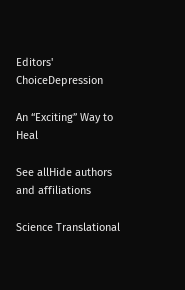Editors' ChoiceDepression

An “Exciting” Way to Heal

See allHide authors and affiliations

Science Translational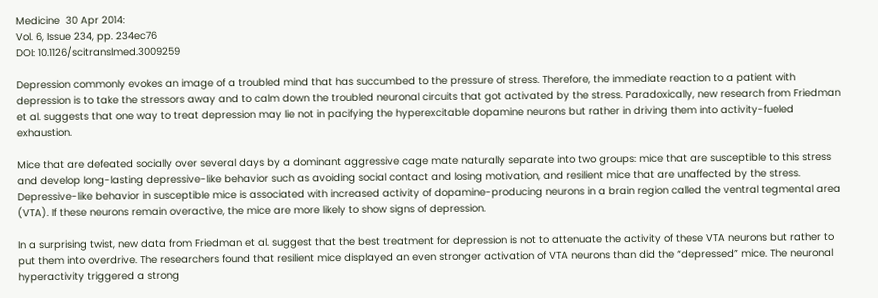Medicine  30 Apr 2014:
Vol. 6, Issue 234, pp. 234ec76
DOI: 10.1126/scitranslmed.3009259

Depression commonly evokes an image of a troubled mind that has succumbed to the pressure of stress. Therefore, the immediate reaction to a patient with depression is to take the stressors away and to calm down the troubled neuronal circuits that got activated by the stress. Paradoxically, new research from Friedman et al. suggests that one way to treat depression may lie not in pacifying the hyperexcitable dopamine neurons but rather in driving them into activity-fueled exhaustion.

Mice that are defeated socially over several days by a dominant aggressive cage mate naturally separate into two groups: mice that are susceptible to this stress and develop long-lasting depressive-like behavior such as avoiding social contact and losing motivation, and resilient mice that are unaffected by the stress. Depressive-like behavior in susceptible mice is associated with increased activity of dopamine-producing neurons in a brain region called the ventral tegmental area (VTA). If these neurons remain overactive, the mice are more likely to show signs of depression.

In a surprising twist, new data from Friedman et al. suggest that the best treatment for depression is not to attenuate the activity of these VTA neurons but rather to put them into overdrive. The researchers found that resilient mice displayed an even stronger activation of VTA neurons than did the “depressed” mice. The neuronal hyperactivity triggered a strong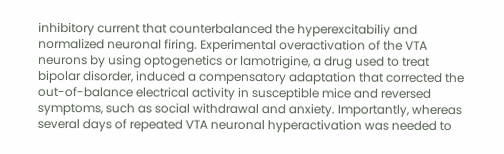inhibitory current that counterbalanced the hyperexcitabiliy and normalized neuronal firing. Experimental overactivation of the VTA neurons by using optogenetics or lamotrigine, a drug used to treat bipolar disorder, induced a compensatory adaptation that corrected the out-of-balance electrical activity in susceptible mice and reversed symptoms, such as social withdrawal and anxiety. Importantly, whereas several days of repeated VTA neuronal hyperactivation was needed to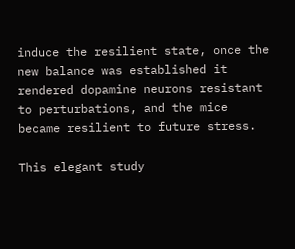induce the resilient state, once the new balance was established it rendered dopamine neurons resistant to perturbations, and the mice became resilient to future stress.

This elegant study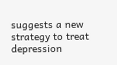suggests a new strategy to treat depression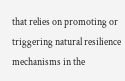that relies on promoting or triggering natural resilience mechanisms in the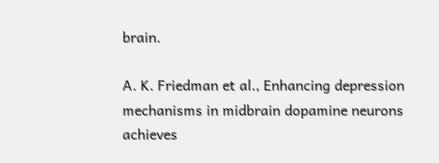brain.

A. K. Friedman et al., Enhancing depression mechanisms in midbrain dopamine neurons achieves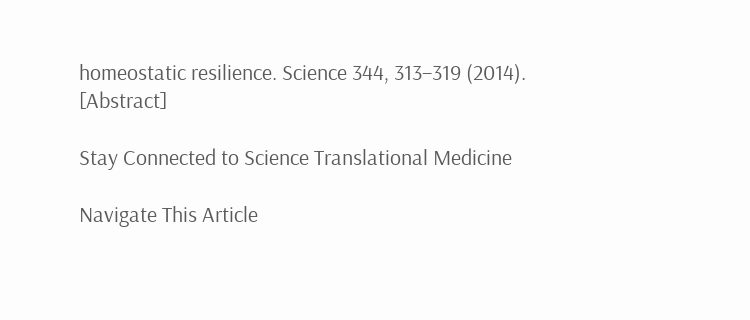homeostatic resilience. Science 344, 313–319 (2014). [Abstract]

Stay Connected to Science Translational Medicine

Navigate This Article